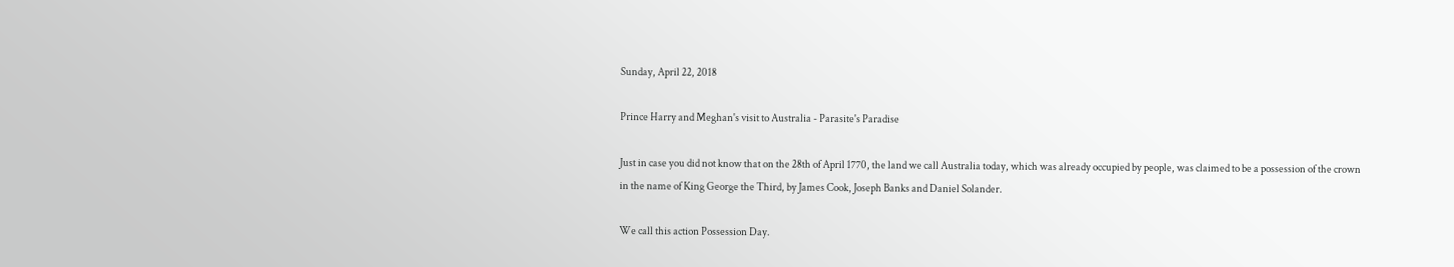Sunday, April 22, 2018

Prince Harry and Meghan's visit to Australia - Parasite's Paradise

Just in case you did not know that on the 28th of April 1770, the land we call Australia today, which was already occupied by people, was claimed to be a possession of the crown in the name of King George the Third, by James Cook, Joseph Banks and Daniel Solander.

We call this action Possession Day.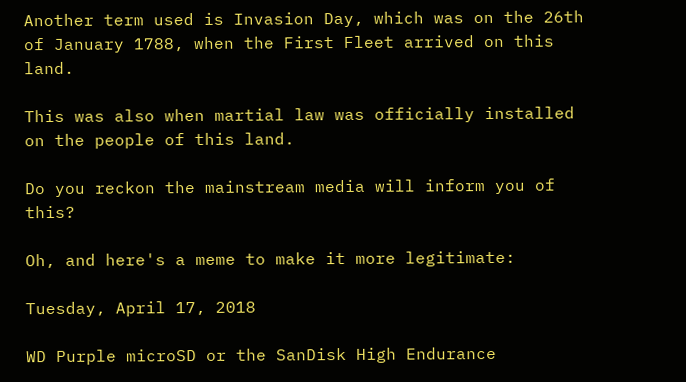Another term used is Invasion Day, which was on the 26th of January 1788, when the First Fleet arrived on this land.

This was also when martial law was officially installed on the people of this land.

Do you reckon the mainstream media will inform you of this?

Oh, and here's a meme to make it more legitimate:

Tuesday, April 17, 2018

WD Purple microSD or the SanDisk High Endurance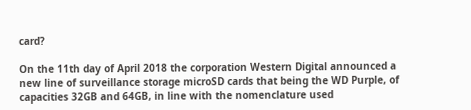card?

On the 11th day of April 2018 the corporation Western Digital announced a new line of surveillance storage microSD cards that being the WD Purple, of capacities 32GB and 64GB, in line with the nomenclature used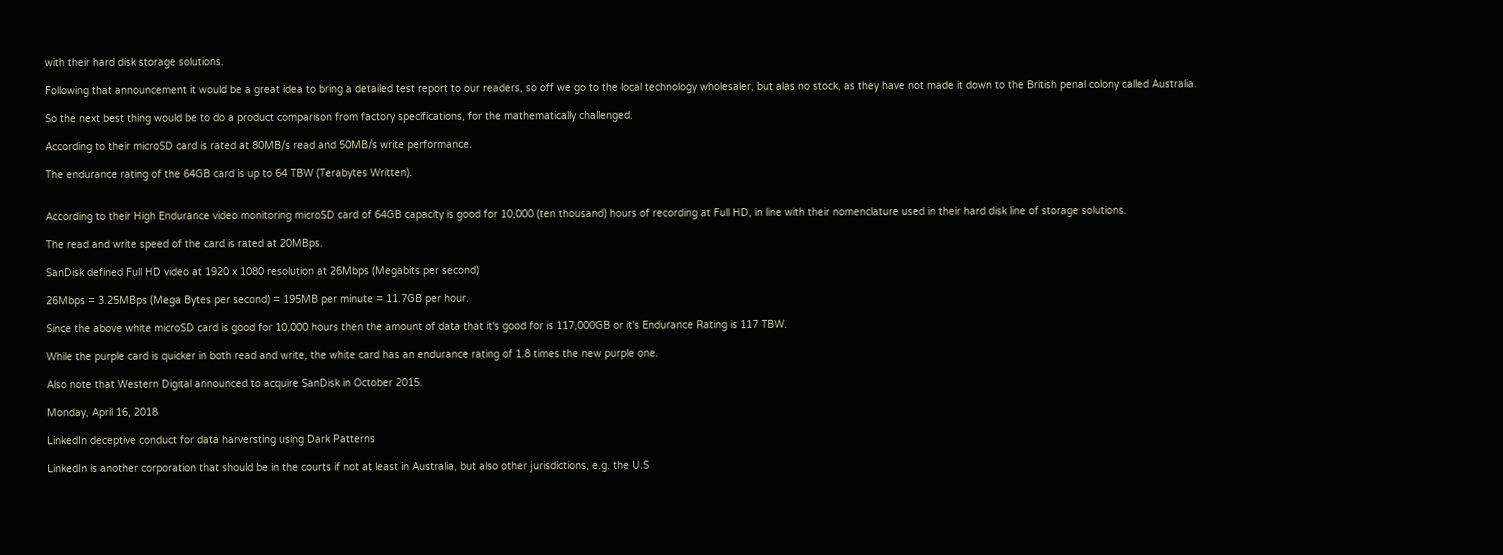with their hard disk storage solutions.

Following that announcement it would be a great idea to bring a detailed test report to our readers, so off we go to the local technology wholesaler, but alas no stock, as they have not made it down to the British penal colony called Australia.

So the next best thing would be to do a product comparison from factory specifications, for the mathematically challenged.

According to their microSD card is rated at 80MB/s read and 50MB/s write performance.

The endurance rating of the 64GB card is up to 64 TBW (Terabytes Written).


According to their High Endurance video monitoring microSD card of 64GB capacity is good for 10,000 (ten thousand) hours of recording at Full HD, in line with their nomenclature used in their hard disk line of storage solutions.

The read and write speed of the card is rated at 20MBps.

SanDisk defined Full HD video at 1920 x 1080 resolution at 26Mbps (Megabits per second)

26Mbps = 3.25MBps (Mega Bytes per second) = 195MB per minute = 11.7GB per hour.

Since the above white microSD card is good for 10,000 hours then the amount of data that it's good for is 117,000GB or it's Endurance Rating is 117 TBW.

While the purple card is quicker in both read and write, the white card has an endurance rating of 1.8 times the new purple one.

Also note that Western Digital announced to acquire SanDisk in October 2015.

Monday, April 16, 2018

LinkedIn deceptive conduct for data harversting using Dark Patterns

LinkedIn is another corporation that should be in the courts if not at least in Australia, but also other jurisdictions, e.g. the U.S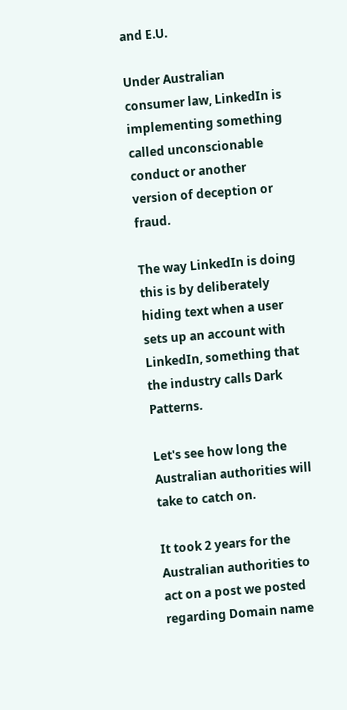and E.U.

Under Australian consumer law, LinkedIn is implementing something called unconscionable conduct or another version of deception or fraud.

The way LinkedIn is doing this is by deliberately hiding text when a user sets up an account with LinkedIn, something that the industry calls Dark Patterns.

Let's see how long the Australian authorities will take to catch on.

It took 2 years for the Australian authorities to act on a post we posted regarding Domain name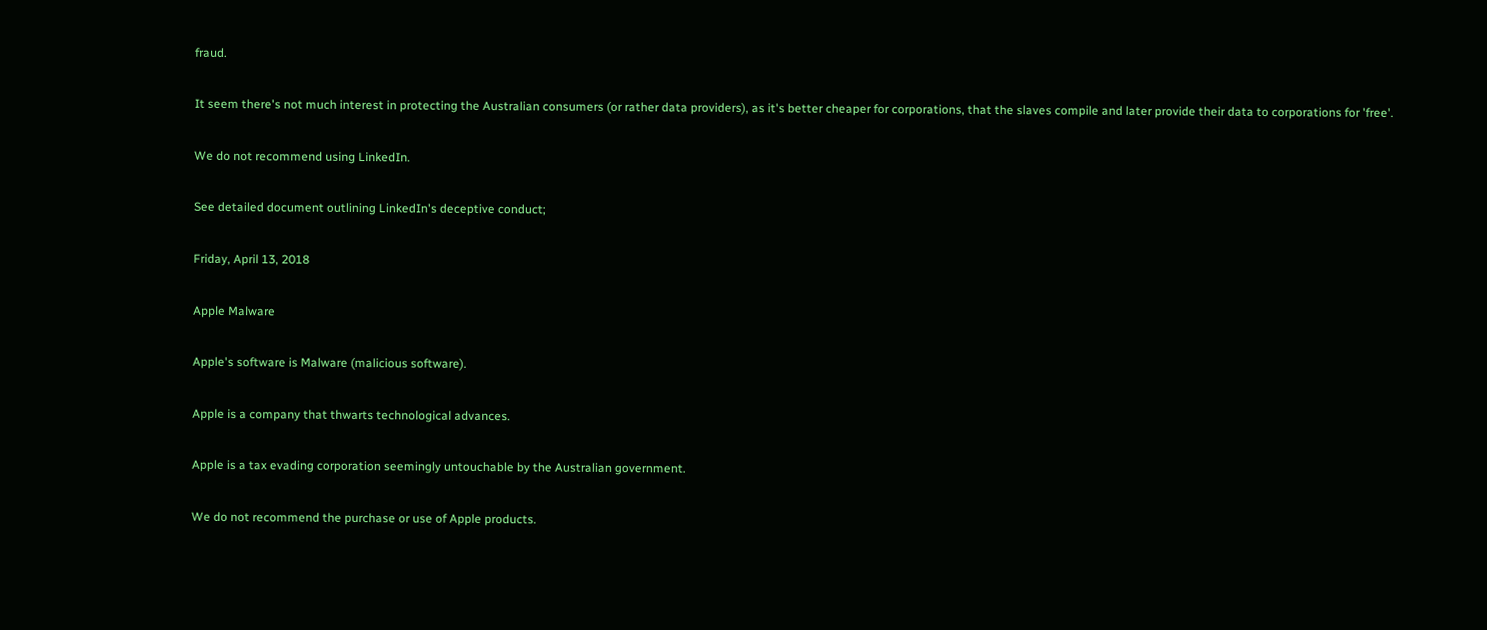fraud.

It seem there's not much interest in protecting the Australian consumers (or rather data providers), as it's better cheaper for corporations, that the slaves compile and later provide their data to corporations for 'free'.

We do not recommend using LinkedIn.

See detailed document outlining LinkedIn's deceptive conduct;

Friday, April 13, 2018

Apple Malware

Apple's software is Malware (malicious software).

Apple is a company that thwarts technological advances.

Apple is a tax evading corporation seemingly untouchable by the Australian government.

We do not recommend the purchase or use of Apple products.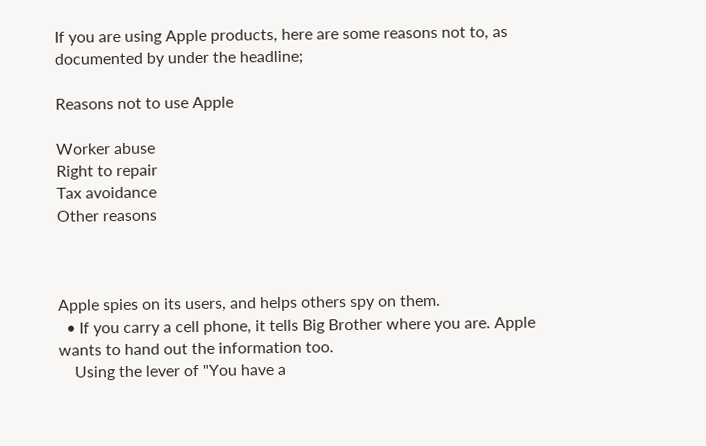If you are using Apple products, here are some reasons not to, as documented by under the headline;

Reasons not to use Apple

Worker abuse
Right to repair
Tax avoidance
Other reasons



Apple spies on its users, and helps others spy on them.
  • If you carry a cell phone, it tells Big Brother where you are. Apple wants to hand out the information too.
    Using the lever of "You have a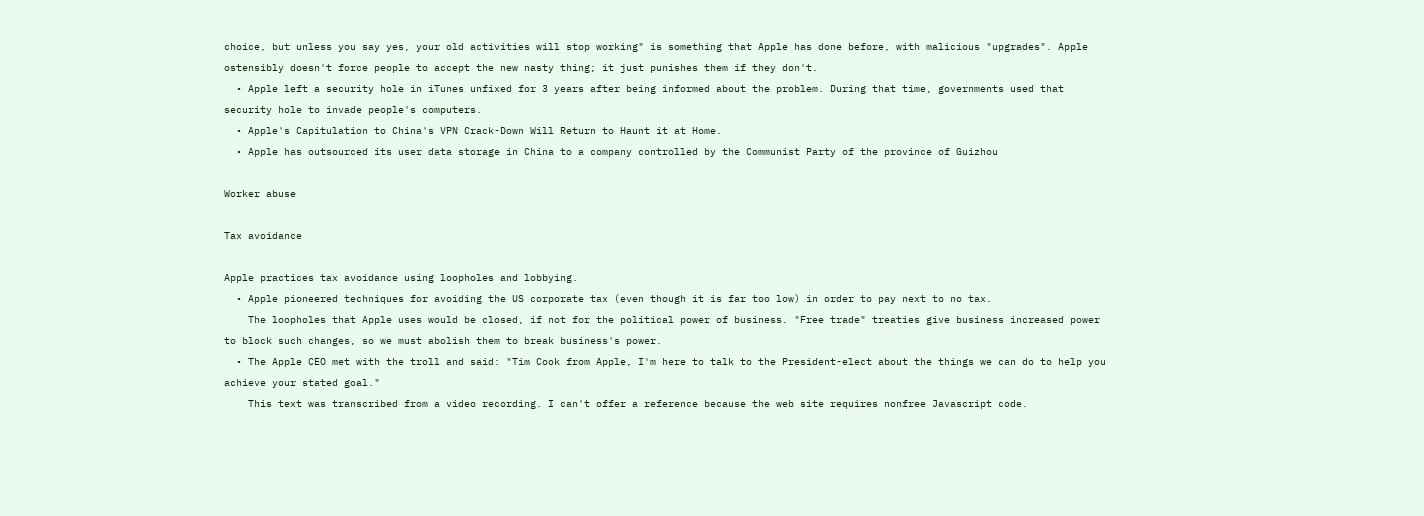choice, but unless you say yes, your old activities will stop working" is something that Apple has done before, with malicious "upgrades". Apple ostensibly doesn't force people to accept the new nasty thing; it just punishes them if they don't.
  • Apple left a security hole in iTunes unfixed for 3 years after being informed about the problem. During that time, governments used that security hole to invade people's computers.
  • Apple's Capitulation to China's VPN Crack-Down Will Return to Haunt it at Home.
  • Apple has outsourced its user data storage in China to a company controlled by the Communist Party of the province of Guizhou

Worker abuse

Tax avoidance

Apple practices tax avoidance using loopholes and lobbying.
  • Apple pioneered techniques for avoiding the US corporate tax (even though it is far too low) in order to pay next to no tax.
    The loopholes that Apple uses would be closed, if not for the political power of business. "Free trade" treaties give business increased power to block such changes, so we must abolish them to break business's power.
  • The Apple CEO met with the troll and said: "Tim Cook from Apple, I'm here to talk to the President-elect about the things we can do to help you achieve your stated goal."
    This text was transcribed from a video recording. I can't offer a reference because the web site requires nonfree Javascript code.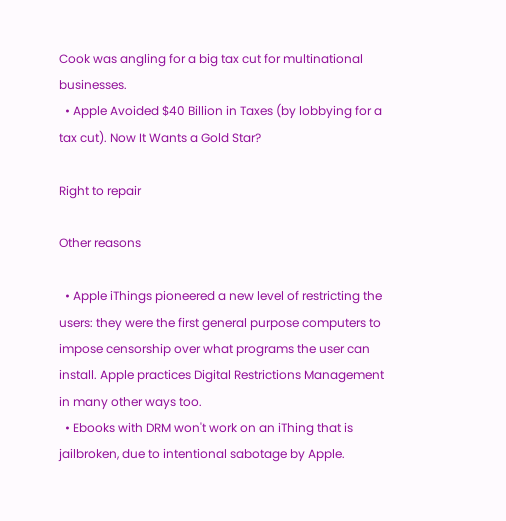Cook was angling for a big tax cut for multinational businesses.
  • Apple Avoided $40 Billion in Taxes (by lobbying for a tax cut). Now It Wants a Gold Star?

Right to repair

Other reasons

  • Apple iThings pioneered a new level of restricting the users: they were the first general purpose computers to impose censorship over what programs the user can install. Apple practices Digital Restrictions Management in many other ways too.
  • Ebooks with DRM won't work on an iThing that is jailbroken, due to intentional sabotage by Apple.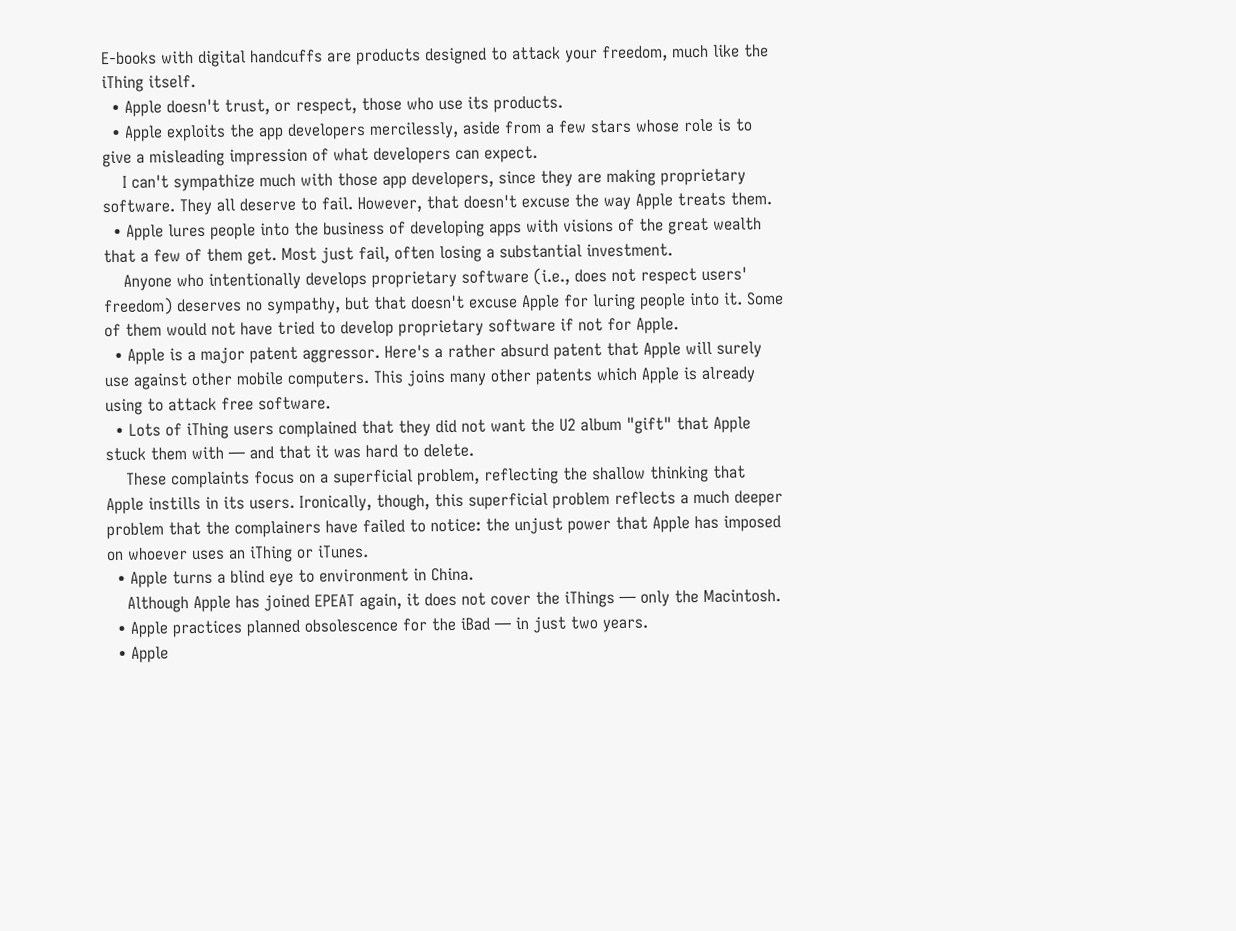E-books with digital handcuffs are products designed to attack your freedom, much like the iThing itself.
  • Apple doesn't trust, or respect, those who use its products.
  • Apple exploits the app developers mercilessly, aside from a few stars whose role is to give a misleading impression of what developers can expect.
    I can't sympathize much with those app developers, since they are making proprietary software. They all deserve to fail. However, that doesn't excuse the way Apple treats them.
  • Apple lures people into the business of developing apps with visions of the great wealth that a few of them get. Most just fail, often losing a substantial investment.
    Anyone who intentionally develops proprietary software (i.e., does not respect users' freedom) deserves no sympathy, but that doesn't excuse Apple for luring people into it. Some of them would not have tried to develop proprietary software if not for Apple.
  • Apple is a major patent aggressor. Here's a rather absurd patent that Apple will surely use against other mobile computers. This joins many other patents which Apple is already using to attack free software.
  • Lots of iThing users complained that they did not want the U2 album "gift" that Apple stuck them with — and that it was hard to delete.
    These complaints focus on a superficial problem, reflecting the shallow thinking that Apple instills in its users. Ironically, though, this superficial problem reflects a much deeper problem that the complainers have failed to notice: the unjust power that Apple has imposed on whoever uses an iThing or iTunes.
  • Apple turns a blind eye to environment in China.
    Although Apple has joined EPEAT again, it does not cover the iThings — only the Macintosh.
  • Apple practices planned obsolescence for the iBad — in just two years.
  • Apple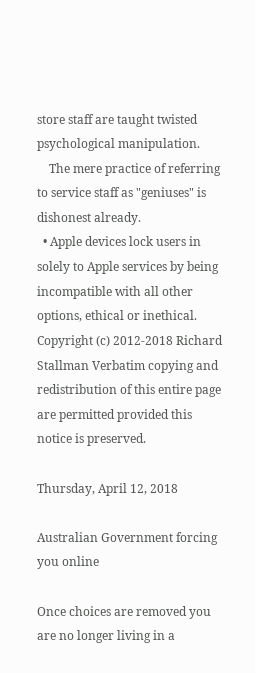store staff are taught twisted psychological manipulation.
    The mere practice of referring to service staff as "geniuses" is dishonest already.
  • Apple devices lock users in solely to Apple services by being incompatible with all other options, ethical or inethical.
Copyright (c) 2012-2018 Richard Stallman Verbatim copying and redistribution of this entire page are permitted provided this notice is preserved.

Thursday, April 12, 2018

Australian Government forcing you online

Once choices are removed you are no longer living in a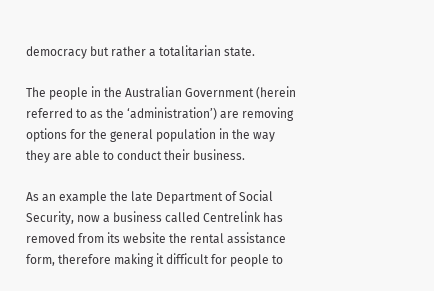democracy but rather a totalitarian state.

The people in the Australian Government (herein referred to as the ‘administration’) are removing options for the general population in the way they are able to conduct their business.

As an example the late Department of Social Security, now a business called Centrelink has removed from its website the rental assistance form, therefore making it difficult for people to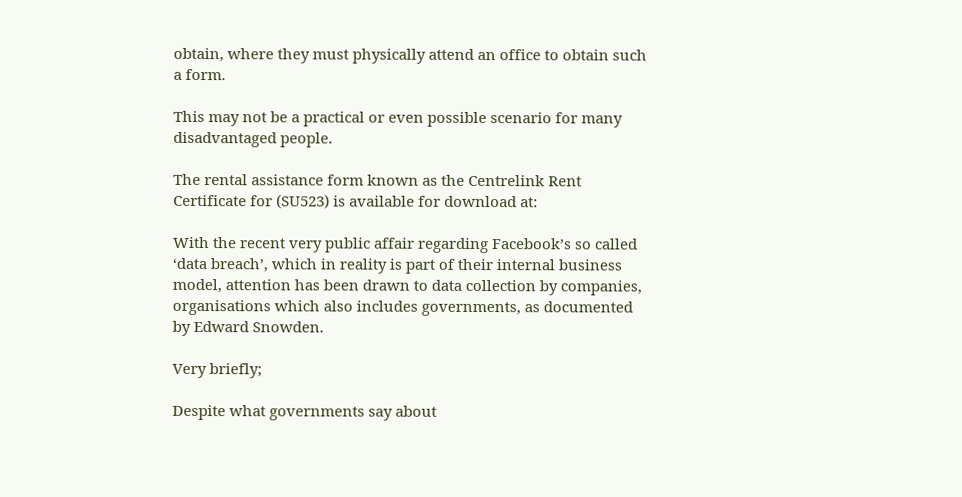obtain, where they must physically attend an office to obtain such a form.

This may not be a practical or even possible scenario for many disadvantaged people.

The rental assistance form known as the Centrelink Rent Certificate for (SU523) is available for download at:

With the recent very public affair regarding Facebook’s so called ‘data breach’, which in reality is part of their internal business model, attention has been drawn to data collection by companies, organisations which also includes governments, as documented by Edward Snowden.

Very briefly;

Despite what governments say about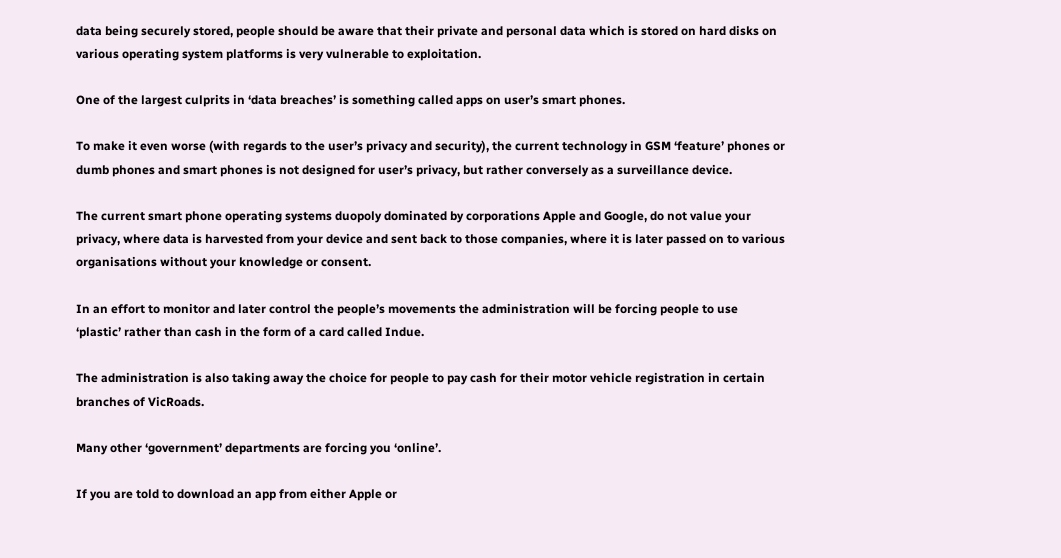data being securely stored, people should be aware that their private and personal data which is stored on hard disks on various operating system platforms is very vulnerable to exploitation.

One of the largest culprits in ‘data breaches’ is something called apps on user’s smart phones.

To make it even worse (with regards to the user’s privacy and security), the current technology in GSM ‘feature’ phones or dumb phones and smart phones is not designed for user’s privacy, but rather conversely as a surveillance device.

The current smart phone operating systems duopoly dominated by corporations Apple and Google, do not value your privacy, where data is harvested from your device and sent back to those companies, where it is later passed on to various organisations without your knowledge or consent.

In an effort to monitor and later control the people’s movements the administration will be forcing people to use ‘plastic’ rather than cash in the form of a card called Indue.

The administration is also taking away the choice for people to pay cash for their motor vehicle registration in certain branches of VicRoads.

Many other ‘government’ departments are forcing you ‘online’.

If you are told to download an app from either Apple or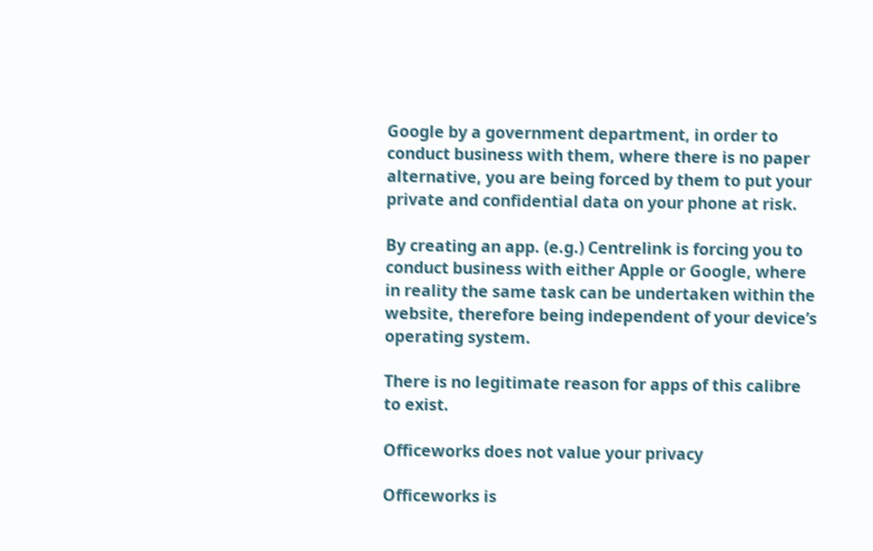Google by a government department, in order to conduct business with them, where there is no paper alternative, you are being forced by them to put your private and confidential data on your phone at risk.

By creating an app. (e.g.) Centrelink is forcing you to conduct business with either Apple or Google, where in reality the same task can be undertaken within the website, therefore being independent of your device’s operating system.

There is no legitimate reason for apps of this calibre to exist.

Officeworks does not value your privacy

Officeworks is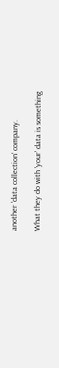another 'data collection' company.

What they do with 'your' data is something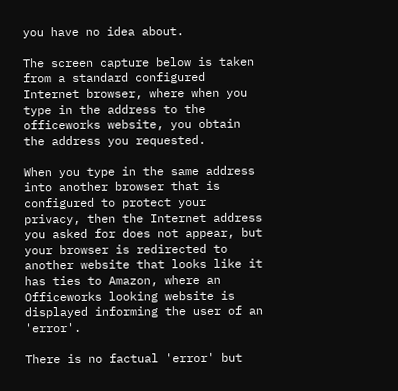you have no idea about.

The screen capture below is taken from a standard configured Internet browser, where when you type in the address to the officeworks website, you obtain the address you requested.

When you type in the same address into another browser that is configured to protect your privacy, then the Internet address you asked for does not appear, but your browser is redirected to another website that looks like it has ties to Amazon, where an Officeworks looking website is displayed informing the user of an 'error'.

There is no factual 'error' but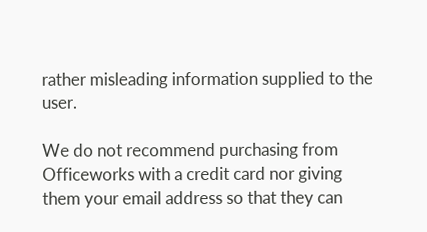rather misleading information supplied to the user.

We do not recommend purchasing from Officeworks with a credit card nor giving them your email address so that they can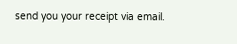send you your receipt via email.